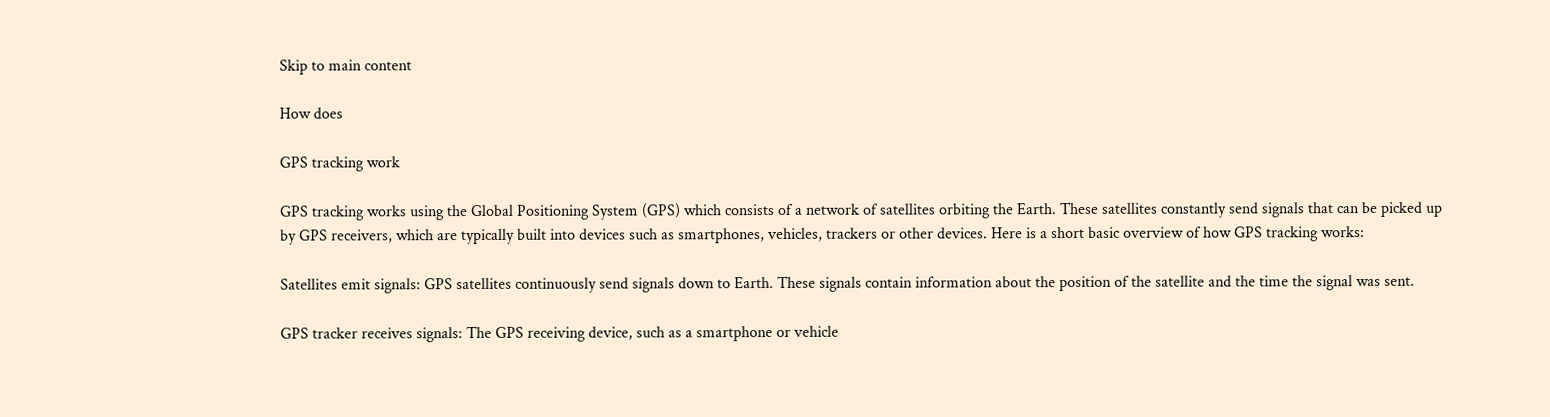Skip to main content

How does

GPS tracking work

GPS tracking works using the Global Positioning System (GPS) which consists of a network of satellites orbiting the Earth. These satellites constantly send signals that can be picked up by GPS receivers, which are typically built into devices such as smartphones, vehicles, trackers or other devices. Here is a short basic overview of how GPS tracking works:

Satellites emit signals: GPS satellites continuously send signals down to Earth. These signals contain information about the position of the satellite and the time the signal was sent.

GPS tracker receives signals: The GPS receiving device, such as a smartphone or vehicle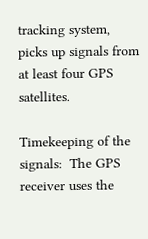tracking system, picks up signals from at least four GPS satellites.

Timekeeping of the signals:  The GPS receiver uses the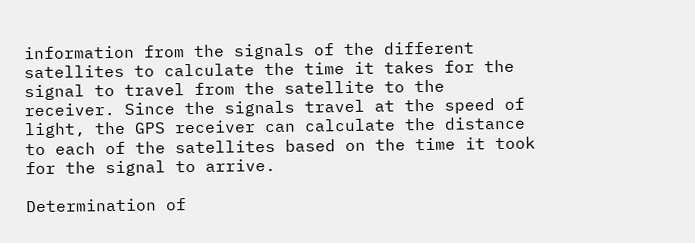information from the signals of the different satellites to calculate the time it takes for the signal to travel from the satellite to the receiver. Since the signals travel at the speed of light, the GPS receiver can calculate the distance to each of the satellites based on the time it took for the signal to arrive.

Determination of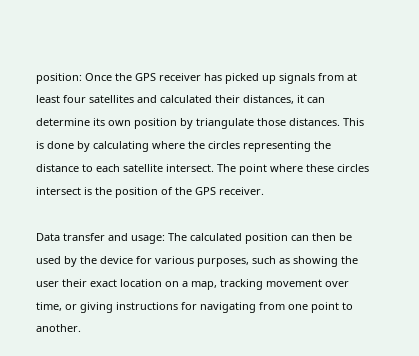position: Once the GPS receiver has picked up signals from at least four satellites and calculated their distances, it can determine its own position by triangulate those distances. This is done by calculating where the circles representing the distance to each satellite intersect. The point where these circles intersect is the position of the GPS receiver.

Data transfer and usage: The calculated position can then be used by the device for various purposes, such as showing the user their exact location on a map, tracking movement over time, or giving instructions for navigating from one point to another.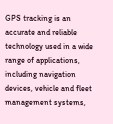GPS tracking is an accurate and reliable technology used in a wide range of applications, including navigation devices, vehicle and fleet management systems,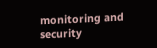monitoring and security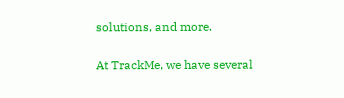solutions, and more.

At TrackMe, we have several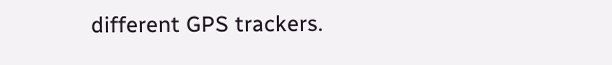different GPS trackers.